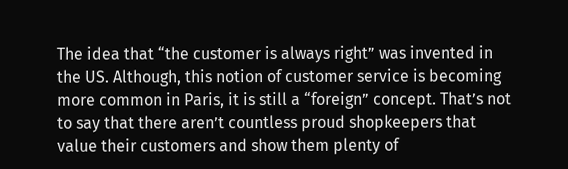The idea that “the customer is always right” was invented in the US. Although, this notion of customer service is becoming more common in Paris, it is still a “foreign” concept. That’s not to say that there aren’t countless proud shopkeepers that value their customers and show them plenty of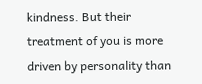kindness. But their treatment of you is more driven by personality than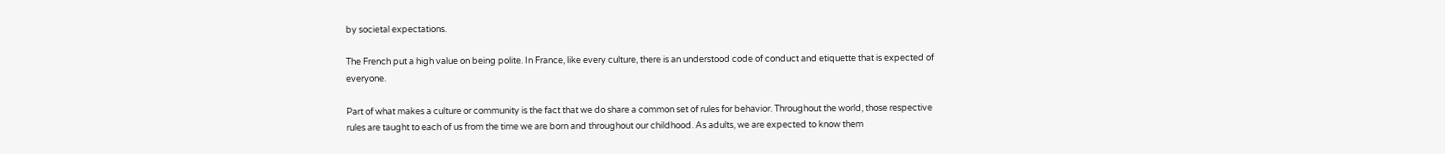by societal expectations.

The French put a high value on being polite. In France, like every culture, there is an understood code of conduct and etiquette that is expected of everyone.

Part of what makes a culture or community is the fact that we do share a common set of rules for behavior. Throughout the world, those respective rules are taught to each of us from the time we are born and throughout our childhood. As adults, we are expected to know them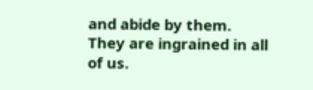and abide by them. They are ingrained in all of us.